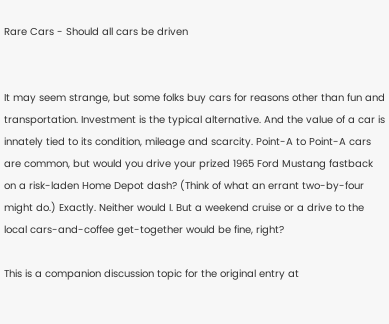Rare Cars - Should all cars be driven


It may seem strange, but some folks buy cars for reasons other than fun and transportation. Investment is the typical alternative. And the value of a car is innately tied to its condition, mileage and scarcity. Point-A to Point-A cars are common, but would you drive your prized 1965 Ford Mustang fastback on a risk-laden Home Depot dash? (Think of what an errant two-by-four might do.) Exactly. Neither would I. But a weekend cruise or a drive to the local cars-and-coffee get-together would be fine, right?

This is a companion discussion topic for the original entry at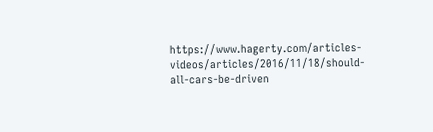https://www.hagerty.com/articles-videos/articles/2016/11/18/should-all-cars-be-driven